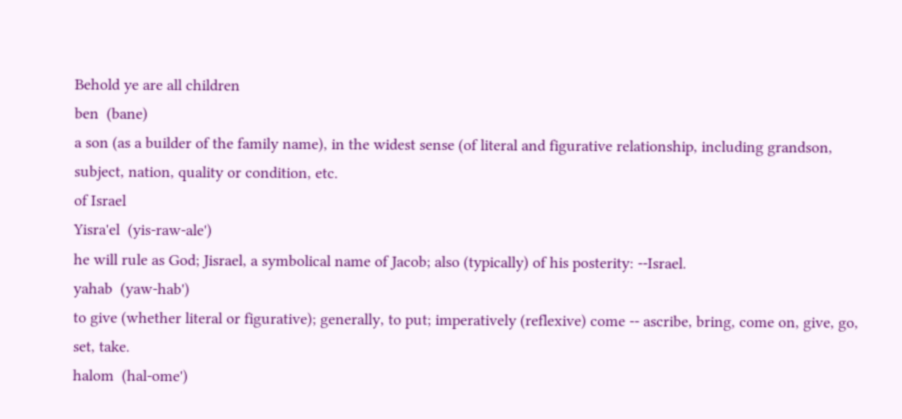Behold ye are all children
ben  (bane)
a son (as a builder of the family name), in the widest sense (of literal and figurative relationship, including grandson, subject, nation, quality or condition, etc.
of Israel
Yisra'el  (yis-raw-ale')
he will rule as God; Jisrael, a symbolical name of Jacob; also (typically) of his posterity: --Israel.
yahab  (yaw-hab')
to give (whether literal or figurative); generally, to put; imperatively (reflexive) come -- ascribe, bring, come on, give, go, set, take.
halom  (hal-ome')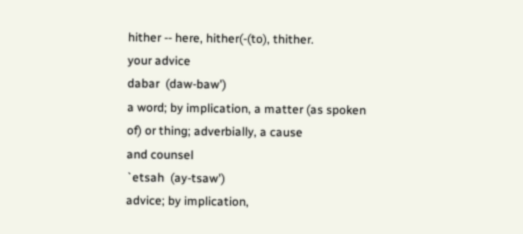hither -- here, hither(-(to), thither.
your advice
dabar  (daw-baw')
a word; by implication, a matter (as spoken of) or thing; adverbially, a cause
and counsel
`etsah  (ay-tsaw')
advice; by implication,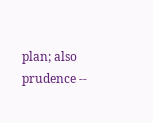plan; also prudence --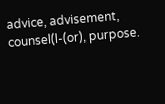advice, advisement, counsel(l-(or), purpose.